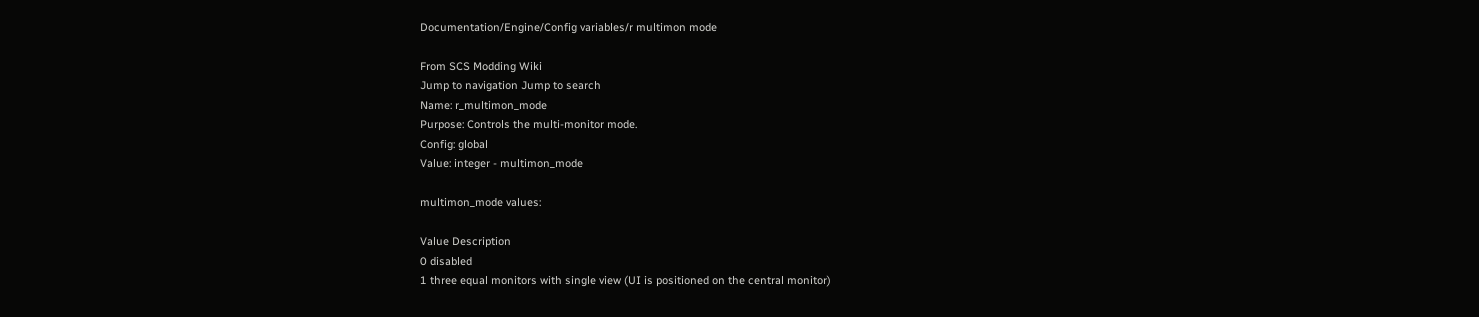Documentation/Engine/Config variables/r multimon mode

From SCS Modding Wiki
Jump to navigation Jump to search
Name: r_multimon_mode
Purpose: Controls the multi-monitor mode.
Config: global
Value: integer - multimon_mode

multimon_mode values:

Value Description
0 disabled
1 three equal monitors with single view (UI is positioned on the central monitor)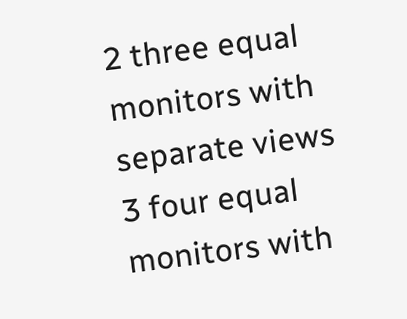2 three equal monitors with separate views
3 four equal monitors with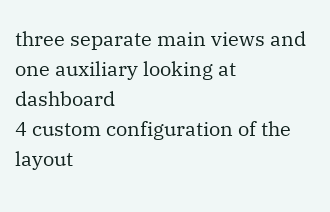three separate main views and one auxiliary looking at dashboard
4 custom configuration of the layout